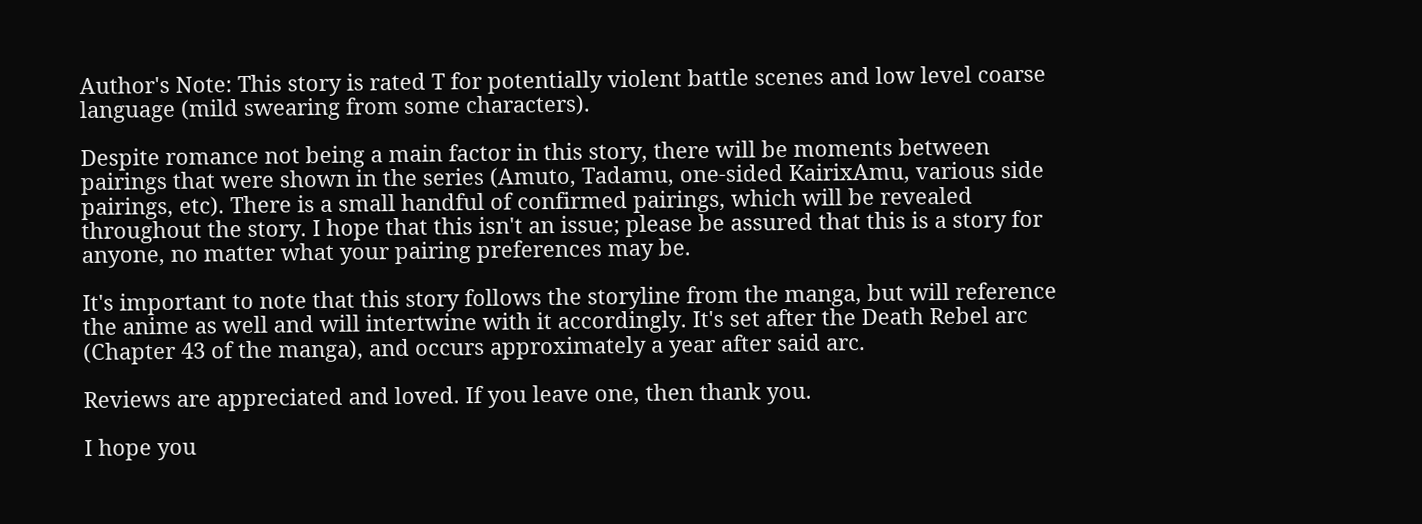Author's Note: This story is rated T for potentially violent battle scenes and low level coarse language (mild swearing from some characters).

Despite romance not being a main factor in this story, there will be moments between pairings that were shown in the series (Amuto, Tadamu, one-sided KairixAmu, various side pairings, etc). There is a small handful of confirmed pairings, which will be revealed throughout the story. I hope that this isn't an issue; please be assured that this is a story for anyone, no matter what your pairing preferences may be.

It's important to note that this story follows the storyline from the manga, but will reference the anime as well and will intertwine with it accordingly. It's set after the Death Rebel arc (Chapter 43 of the manga), and occurs approximately a year after said arc.

Reviews are appreciated and loved. If you leave one, then thank you.

I hope you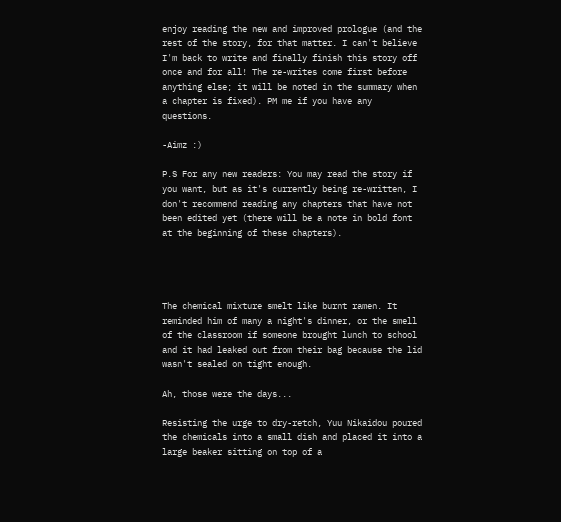enjoy reading the new and improved prologue (and the rest of the story, for that matter. I can't believe I'm back to write and finally finish this story off once and for all! The re-writes come first before anything else; it will be noted in the summary when a chapter is fixed). PM me if you have any questions.

-Aimz :)

P.S For any new readers: You may read the story if you want, but as it's currently being re-written, I don't recommend reading any chapters that have not been edited yet (there will be a note in bold font at the beginning of these chapters).




The chemical mixture smelt like burnt ramen. It reminded him of many a night's dinner, or the smell of the classroom if someone brought lunch to school and it had leaked out from their bag because the lid wasn't sealed on tight enough.

Ah, those were the days...

Resisting the urge to dry-retch, Yuu Nikaidou poured the chemicals into a small dish and placed it into a large beaker sitting on top of a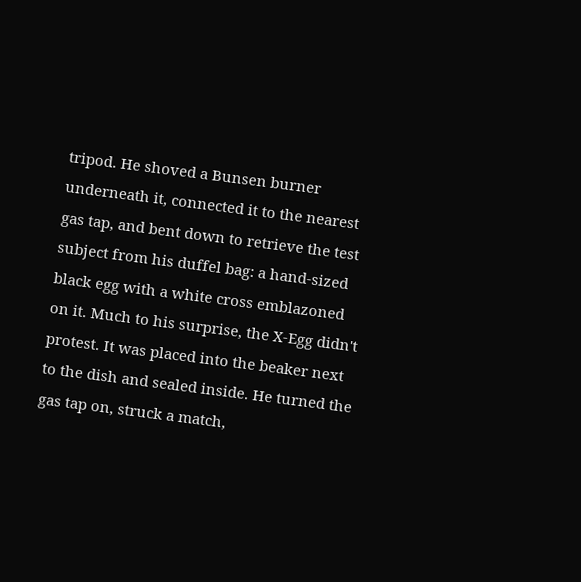tripod. He shoved a Bunsen burner underneath it, connected it to the nearest gas tap, and bent down to retrieve the test subject from his duffel bag: a hand-sized black egg with a white cross emblazoned on it. Much to his surprise, the X-Egg didn't protest. It was placed into the beaker next to the dish and sealed inside. He turned the gas tap on, struck a match,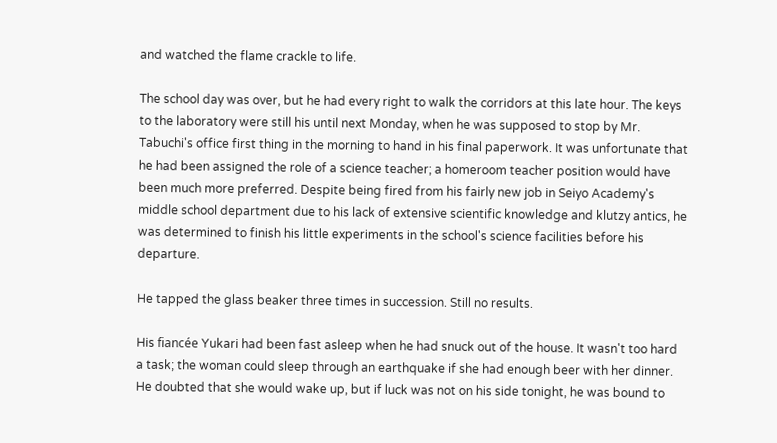and watched the flame crackle to life.

The school day was over, but he had every right to walk the corridors at this late hour. The keys to the laboratory were still his until next Monday, when he was supposed to stop by Mr. Tabuchi's office first thing in the morning to hand in his final paperwork. It was unfortunate that he had been assigned the role of a science teacher; a homeroom teacher position would have been much more preferred. Despite being fired from his fairly new job in Seiyo Academy's middle school department due to his lack of extensive scientific knowledge and klutzy antics, he was determined to finish his little experiments in the school's science facilities before his departure.

He tapped the glass beaker three times in succession. Still no results.

His fiancée Yukari had been fast asleep when he had snuck out of the house. It wasn't too hard a task; the woman could sleep through an earthquake if she had enough beer with her dinner. He doubted that she would wake up, but if luck was not on his side tonight, he was bound to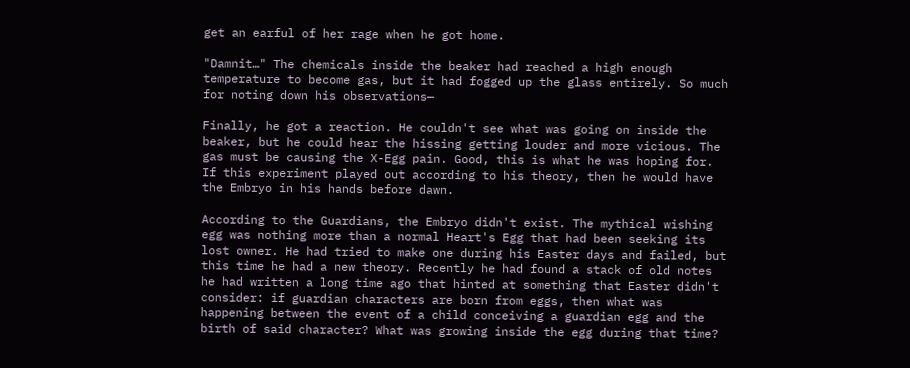get an earful of her rage when he got home.

"Damnit…" The chemicals inside the beaker had reached a high enough temperature to become gas, but it had fogged up the glass entirely. So much for noting down his observations—

Finally, he got a reaction. He couldn't see what was going on inside the beaker, but he could hear the hissing getting louder and more vicious. The gas must be causing the X-Egg pain. Good, this is what he was hoping for. If this experiment played out according to his theory, then he would have the Embryo in his hands before dawn.

According to the Guardians, the Embryo didn't exist. The mythical wishing egg was nothing more than a normal Heart's Egg that had been seeking its lost owner. He had tried to make one during his Easter days and failed, but this time he had a new theory. Recently he had found a stack of old notes he had written a long time ago that hinted at something that Easter didn't consider: if guardian characters are born from eggs, then what was happening between the event of a child conceiving a guardian egg and the birth of said character? What was growing inside the egg during that time?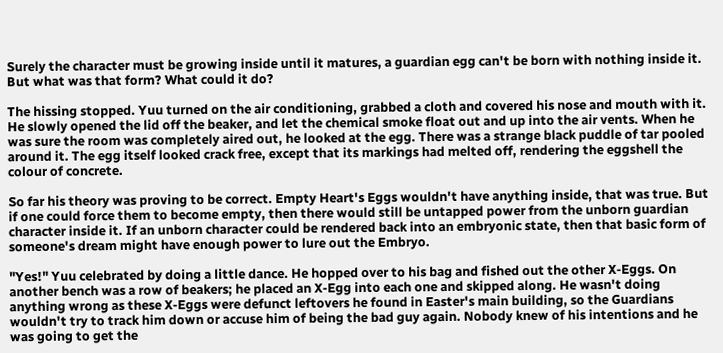Surely the character must be growing inside until it matures, a guardian egg can't be born with nothing inside it. But what was that form? What could it do?

The hissing stopped. Yuu turned on the air conditioning, grabbed a cloth and covered his nose and mouth with it. He slowly opened the lid off the beaker, and let the chemical smoke float out and up into the air vents. When he was sure the room was completely aired out, he looked at the egg. There was a strange black puddle of tar pooled around it. The egg itself looked crack free, except that its markings had melted off, rendering the eggshell the colour of concrete.

So far his theory was proving to be correct. Empty Heart's Eggs wouldn't have anything inside, that was true. But if one could force them to become empty, then there would still be untapped power from the unborn guardian character inside it. If an unborn character could be rendered back into an embryonic state, then that basic form of someone's dream might have enough power to lure out the Embryo.

"Yes!" Yuu celebrated by doing a little dance. He hopped over to his bag and fished out the other X-Eggs. On another bench was a row of beakers; he placed an X-Egg into each one and skipped along. He wasn't doing anything wrong as these X-Eggs were defunct leftovers he found in Easter's main building, so the Guardians wouldn't try to track him down or accuse him of being the bad guy again. Nobody knew of his intentions and he was going to get the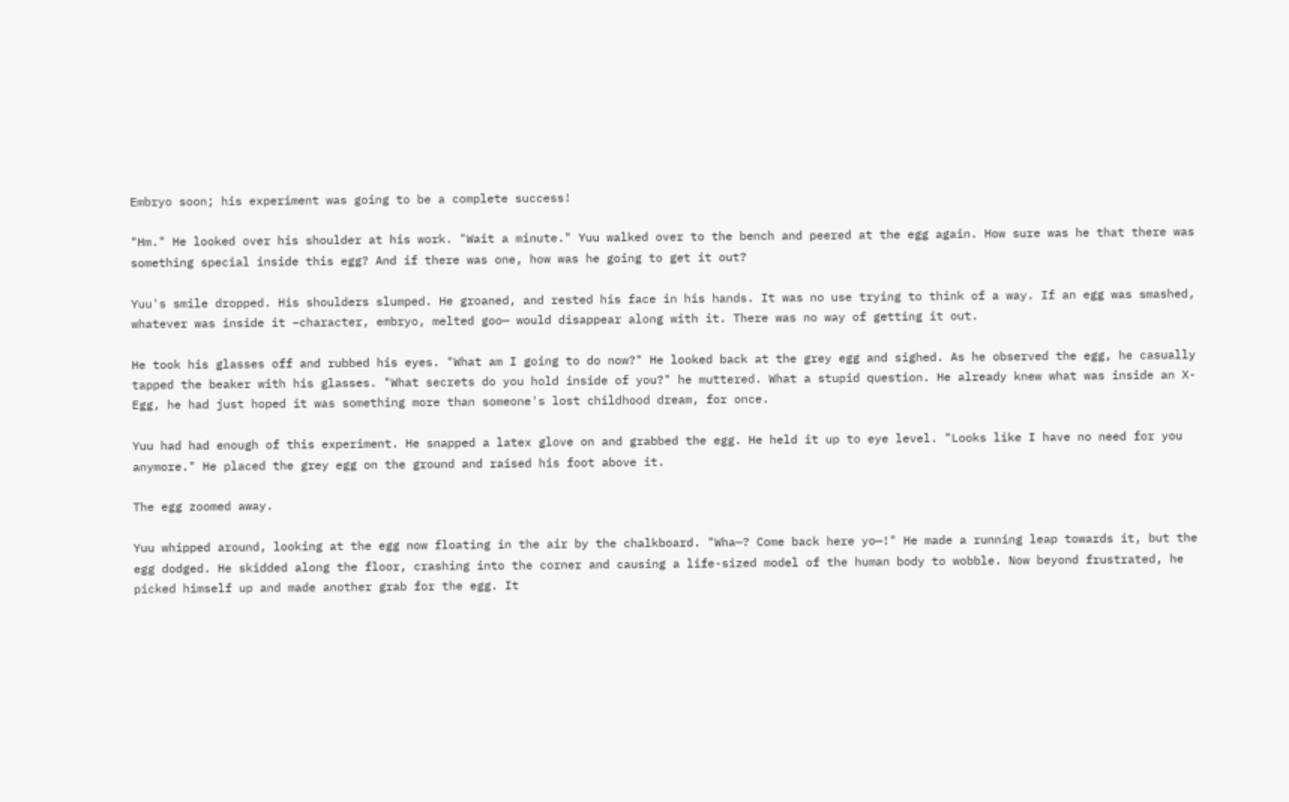Embryo soon; his experiment was going to be a complete success!

"Hm." He looked over his shoulder at his work. "Wait a minute." Yuu walked over to the bench and peered at the egg again. How sure was he that there was something special inside this egg? And if there was one, how was he going to get it out?

Yuu's smile dropped. His shoulders slumped. He groaned, and rested his face in his hands. It was no use trying to think of a way. If an egg was smashed, whatever was inside it –character, embryo, melted goo— would disappear along with it. There was no way of getting it out.

He took his glasses off and rubbed his eyes. "What am I going to do now?" He looked back at the grey egg and sighed. As he observed the egg, he casually tapped the beaker with his glasses. "What secrets do you hold inside of you?" he muttered. What a stupid question. He already knew what was inside an X-Egg, he had just hoped it was something more than someone's lost childhood dream, for once.

Yuu had had enough of this experiment. He snapped a latex glove on and grabbed the egg. He held it up to eye level. "Looks like I have no need for you anymore." He placed the grey egg on the ground and raised his foot above it.

The egg zoomed away.

Yuu whipped around, looking at the egg now floating in the air by the chalkboard. "Wha—? Come back here yo—!" He made a running leap towards it, but the egg dodged. He skidded along the floor, crashing into the corner and causing a life-sized model of the human body to wobble. Now beyond frustrated, he picked himself up and made another grab for the egg. It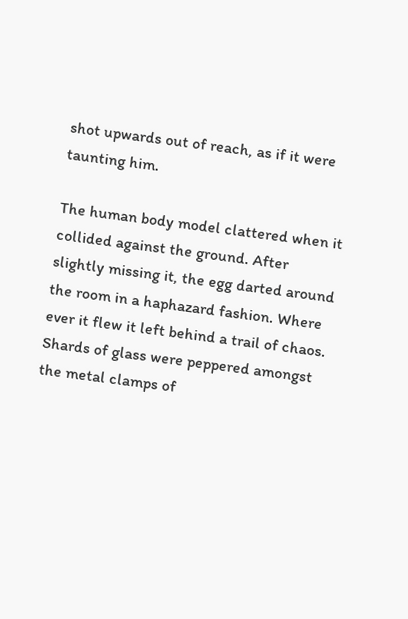shot upwards out of reach, as if it were taunting him.

The human body model clattered when it collided against the ground. After slightly missing it, the egg darted around the room in a haphazard fashion. Where ever it flew it left behind a trail of chaos. Shards of glass were peppered amongst the metal clamps of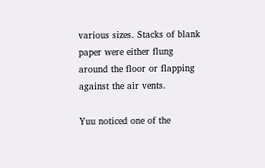various sizes. Stacks of blank paper were either flung around the floor or flapping against the air vents.

Yuu noticed one of the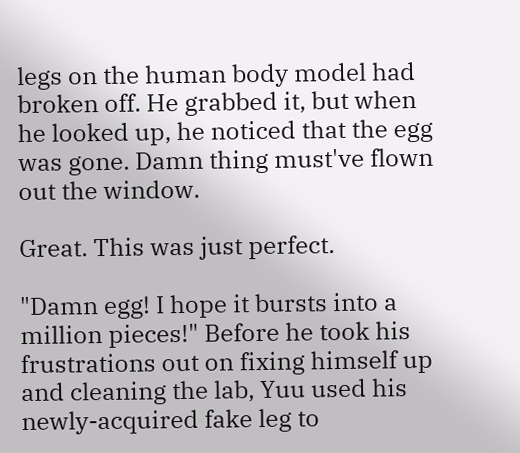legs on the human body model had broken off. He grabbed it, but when he looked up, he noticed that the egg was gone. Damn thing must've flown out the window.

Great. This was just perfect.

"Damn egg! I hope it bursts into a million pieces!" Before he took his frustrations out on fixing himself up and cleaning the lab, Yuu used his newly-acquired fake leg to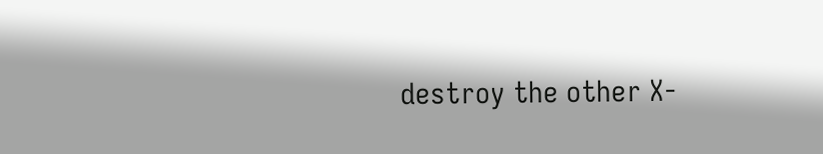destroy the other X-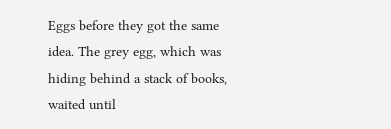Eggs before they got the same idea. The grey egg, which was hiding behind a stack of books, waited until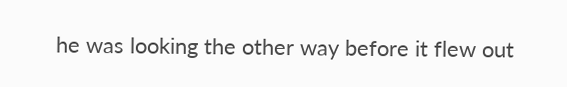he was looking the other way before it flew out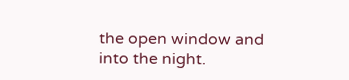the open window and into the night.